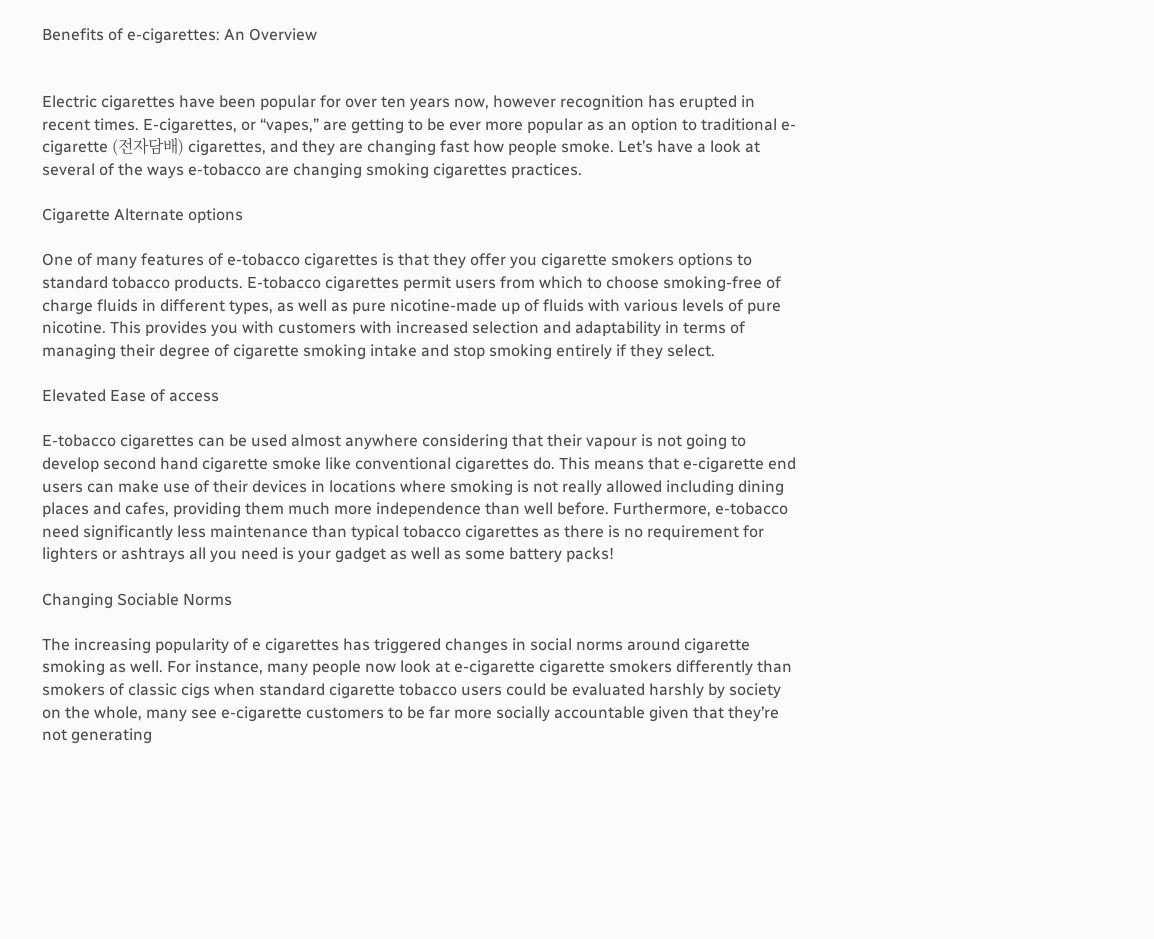Benefits of e-cigarettes: An Overview


Electric cigarettes have been popular for over ten years now, however recognition has erupted in recent times. E-cigarettes, or “vapes,” are getting to be ever more popular as an option to traditional e-cigarette (전자담배) cigarettes, and they are changing fast how people smoke. Let’s have a look at several of the ways e-tobacco are changing smoking cigarettes practices.

Cigarette Alternate options

One of many features of e-tobacco cigarettes is that they offer you cigarette smokers options to standard tobacco products. E-tobacco cigarettes permit users from which to choose smoking-free of charge fluids in different types, as well as pure nicotine-made up of fluids with various levels of pure nicotine. This provides you with customers with increased selection and adaptability in terms of managing their degree of cigarette smoking intake and stop smoking entirely if they select.

Elevated Ease of access

E-tobacco cigarettes can be used almost anywhere considering that their vapour is not going to develop second hand cigarette smoke like conventional cigarettes do. This means that e-cigarette end users can make use of their devices in locations where smoking is not really allowed including dining places and cafes, providing them much more independence than well before. Furthermore, e-tobacco need significantly less maintenance than typical tobacco cigarettes as there is no requirement for lighters or ashtrays all you need is your gadget as well as some battery packs!

Changing Sociable Norms

The increasing popularity of e cigarettes has triggered changes in social norms around cigarette smoking as well. For instance, many people now look at e-cigarette cigarette smokers differently than smokers of classic cigs when standard cigarette tobacco users could be evaluated harshly by society on the whole, many see e-cigarette customers to be far more socially accountable given that they’re not generating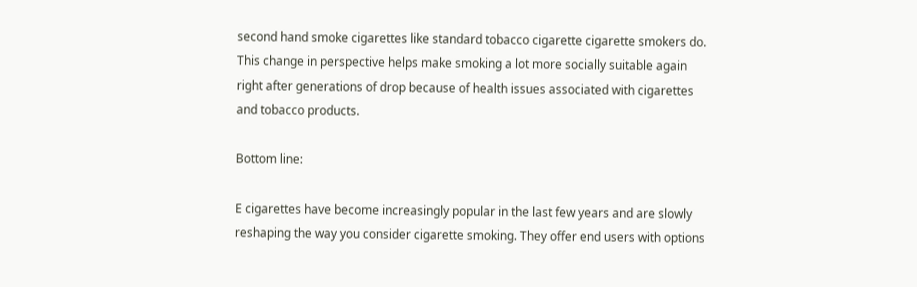second hand smoke cigarettes like standard tobacco cigarette cigarette smokers do. This change in perspective helps make smoking a lot more socially suitable again right after generations of drop because of health issues associated with cigarettes and tobacco products.

Bottom line:

E cigarettes have become increasingly popular in the last few years and are slowly reshaping the way you consider cigarette smoking. They offer end users with options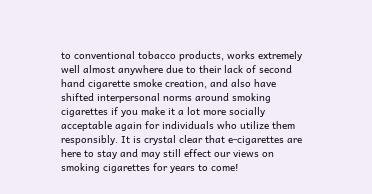to conventional tobacco products, works extremely well almost anywhere due to their lack of second hand cigarette smoke creation, and also have shifted interpersonal norms around smoking cigarettes if you make it a lot more socially acceptable again for individuals who utilize them responsibly. It is crystal clear that e-cigarettes are here to stay and may still effect our views on smoking cigarettes for years to come!